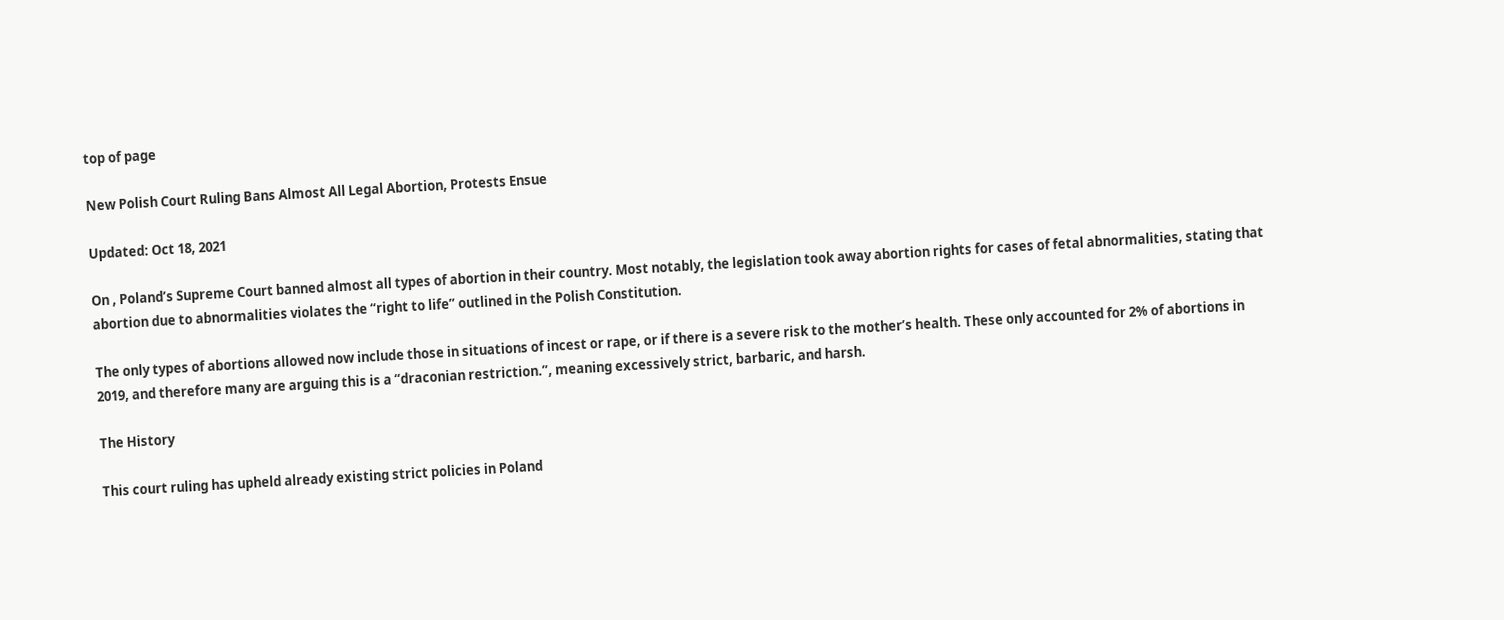top of page

New Polish Court Ruling Bans Almost All Legal Abortion, Protests Ensue

Updated: Oct 18, 2021

On , Poland’s Supreme Court banned almost all types of abortion in their country. Most notably, the legislation took away abortion rights for cases of fetal abnormalities, stating that abortion due to abnormalities violates the “right to life” outlined in the Polish Constitution.

The only types of abortions allowed now include those in situations of incest or rape, or if there is a severe risk to the mother’s health. These only accounted for 2% of abortions in 2019, and therefore many are arguing this is a “draconian restriction.”, meaning excessively strict, barbaric, and harsh.

The History

This court ruling has upheld already existing strict policies in Poland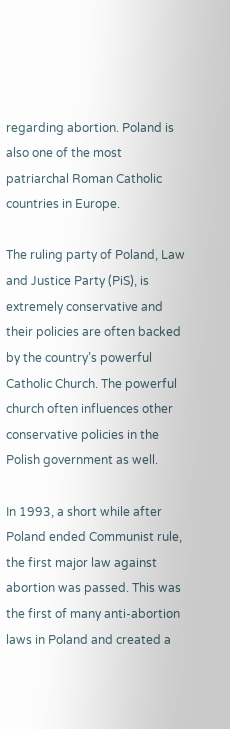regarding abortion. Poland is also one of the most patriarchal Roman Catholic countries in Europe.

The ruling party of Poland, Law and Justice Party (PiS), is extremely conservative and their policies are often backed by the country’s powerful Catholic Church. The powerful church often influences other conservative policies in the Polish government as well.

In 1993, a short while after Poland ended Communist rule, the first major law against abortion was passed. This was the first of many anti-abortion laws in Poland and created a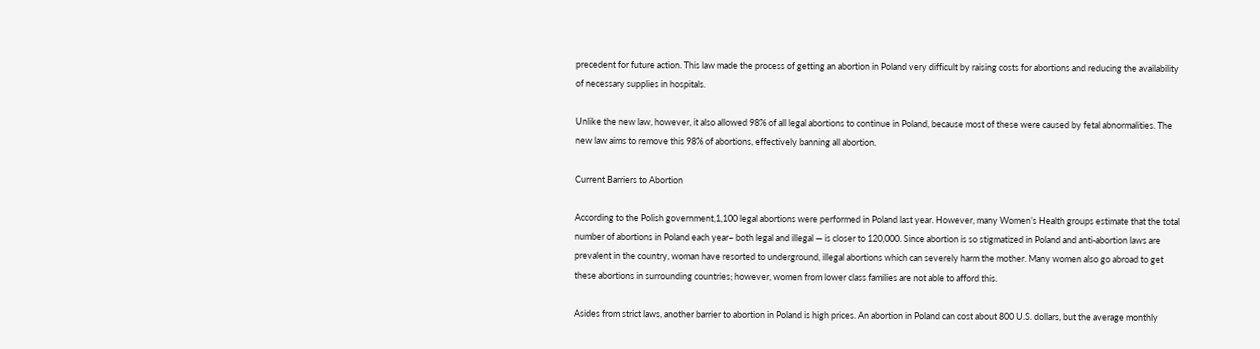precedent for future action. This law made the process of getting an abortion in Poland very difficult by raising costs for abortions and reducing the availability of necessary supplies in hospitals.

Unlike the new law, however, it also allowed 98% of all legal abortions to continue in Poland, because most of these were caused by fetal abnormalities. The new law aims to remove this 98% of abortions, effectively banning all abortion.

Current Barriers to Abortion

According to the Polish government,1,100 legal abortions were performed in Poland last year. However, many Women’s Health groups estimate that the total number of abortions in Poland each year– both legal and illegal — is closer to 120,000. Since abortion is so stigmatized in Poland and anti-abortion laws are prevalent in the country, woman have resorted to underground, illegal abortions which can severely harm the mother. Many women also go abroad to get these abortions in surrounding countries; however, women from lower class families are not able to afford this.

Asides from strict laws, another barrier to abortion in Poland is high prices. An abortion in Poland can cost about 800 U.S. dollars, but the average monthly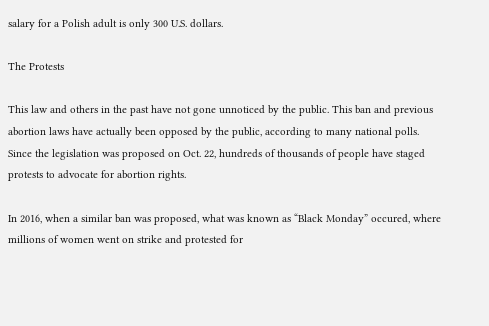salary for a Polish adult is only 300 U.S. dollars.

The Protests

This law and others in the past have not gone unnoticed by the public. This ban and previous abortion laws have actually been opposed by the public, according to many national polls. Since the legislation was proposed on Oct. 22, hundreds of thousands of people have staged protests to advocate for abortion rights.

In 2016, when a similar ban was proposed, what was known as “Black Monday” occured, where millions of women went on strike and protested for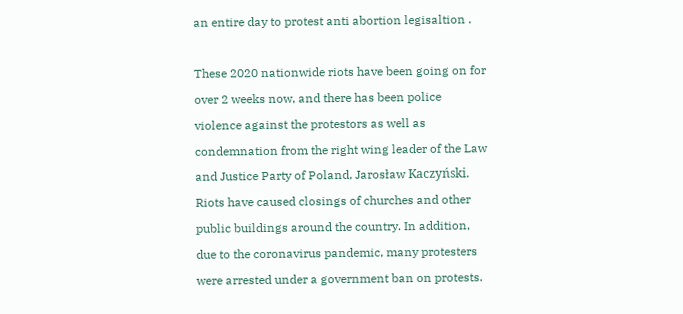an entire day to protest anti abortion legisaltion .

These 2020 nationwide riots have been going on for over 2 weeks now, and there has been police violence against the protestors as well as condemnation from the right wing leader of the Law and Justice Party of Poland, Jarosław Kaczyński. Riots have caused closings of churches and other public buildings around the country. In addition, due to the coronavirus pandemic, many protesters were arrested under a government ban on protests.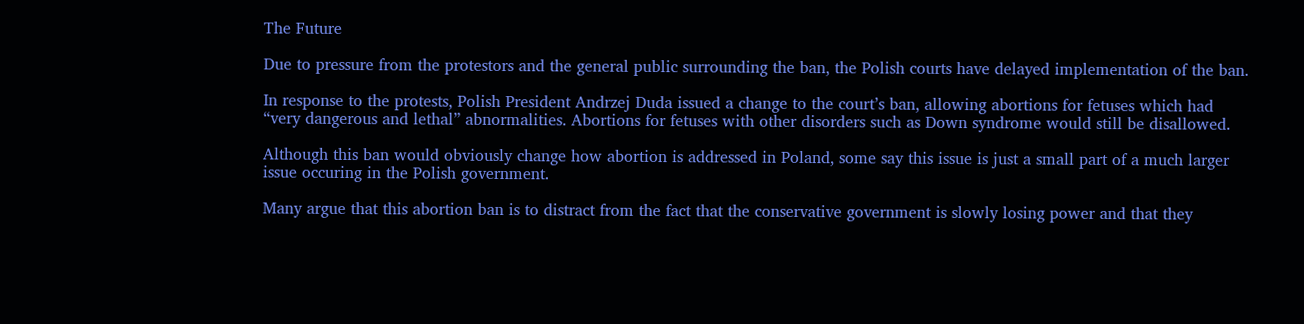The Future

Due to pressure from the protestors and the general public surrounding the ban, the Polish courts have delayed implementation of the ban.

In response to the protests, Polish President Andrzej Duda issued a change to the court’s ban, allowing abortions for fetuses which had “very dangerous and lethal” abnormalities. Abortions for fetuses with other disorders such as Down syndrome would still be disallowed.

Although this ban would obviously change how abortion is addressed in Poland, some say this issue is just a small part of a much larger issue occuring in the Polish government.

Many argue that this abortion ban is to distract from the fact that the conservative government is slowly losing power and that they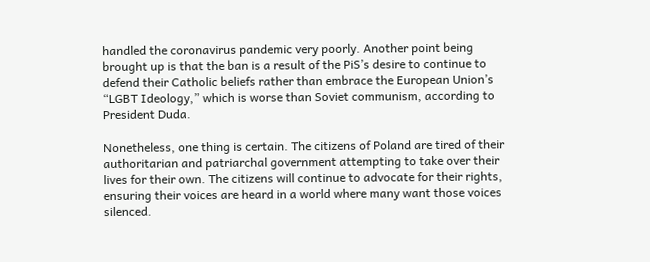handled the coronavirus pandemic very poorly. Another point being brought up is that the ban is a result of the PiS’s desire to continue to defend their Catholic beliefs rather than embrace the European Union’s “LGBT Ideology,” which is worse than Soviet communism, according to President Duda.

Nonetheless, one thing is certain. The citizens of Poland are tired of their authoritarian and patriarchal government attempting to take over their lives for their own. The citizens will continue to advocate for their rights, ensuring their voices are heard in a world where many want those voices silenced.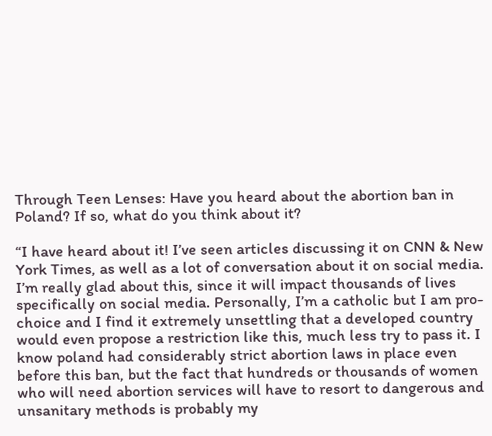Through Teen Lenses: Have you heard about the abortion ban in Poland? If so, what do you think about it?

“I have heard about it! I’ve seen articles discussing it on CNN & New York Times, as well as a lot of conversation about it on social media. I’m really glad about this, since it will impact thousands of lives specifically on social media. Personally, I’m a catholic but I am pro-choice and I find it extremely unsettling that a developed country would even propose a restriction like this, much less try to pass it. I know poland had considerably strict abortion laws in place even before this ban, but the fact that hundreds or thousands of women who will need abortion services will have to resort to dangerous and unsanitary methods is probably my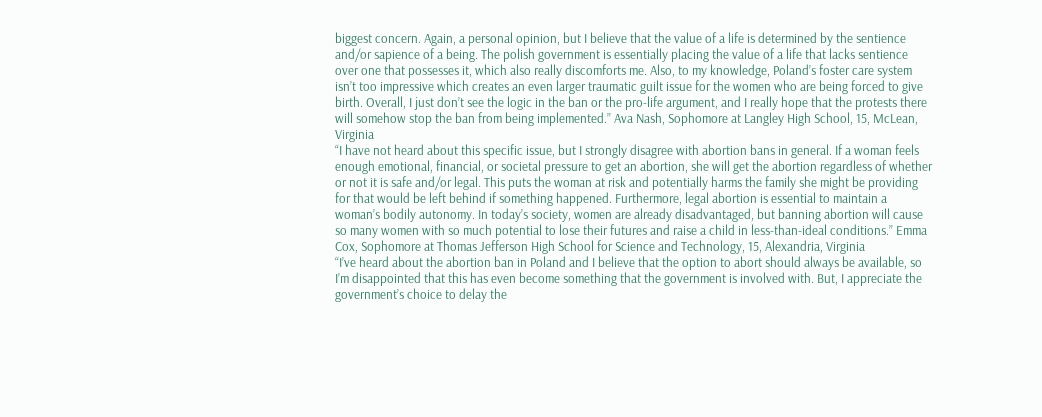biggest concern. Again, a personal opinion, but I believe that the value of a life is determined by the sentience and/or sapience of a being. The polish government is essentially placing the value of a life that lacks sentience over one that possesses it, which also really discomforts me. Also, to my knowledge, Poland’s foster care system isn’t too impressive which creates an even larger traumatic guilt issue for the women who are being forced to give birth. Overall, I just don’t see the logic in the ban or the pro-life argument, and I really hope that the protests there will somehow stop the ban from being implemented.” Ava Nash, Sophomore at Langley High School, 15, McLean, Virginia
“I have not heard about this specific issue, but I strongly disagree with abortion bans in general. If a woman feels enough emotional, financial, or societal pressure to get an abortion, she will get the abortion regardless of whether or not it is safe and/or legal. This puts the woman at risk and potentially harms the family she might be providing for that would be left behind if something happened. Furthermore, legal abortion is essential to maintain a woman’s bodily autonomy. In today’s society, women are already disadvantaged, but banning abortion will cause so many women with so much potential to lose their futures and raise a child in less-than-ideal conditions.” Emma Cox, Sophomore at Thomas Jefferson High School for Science and Technology, 15, Alexandria, Virginia
“I’ve heard about the abortion ban in Poland and I believe that the option to abort should always be available, so I’m disappointed that this has even become something that the government is involved with. But, I appreciate the government’s choice to delay the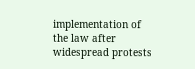implementation of the law after widespread protests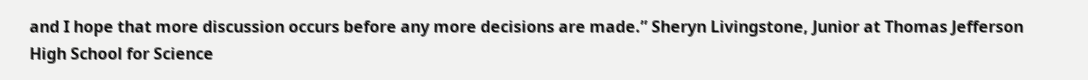and I hope that more discussion occurs before any more decisions are made.” Sheryn Livingstone, Junior at Thomas Jefferson High School for Science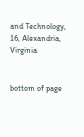and Technology, 16, Alexandria, Virginia


bottom of page